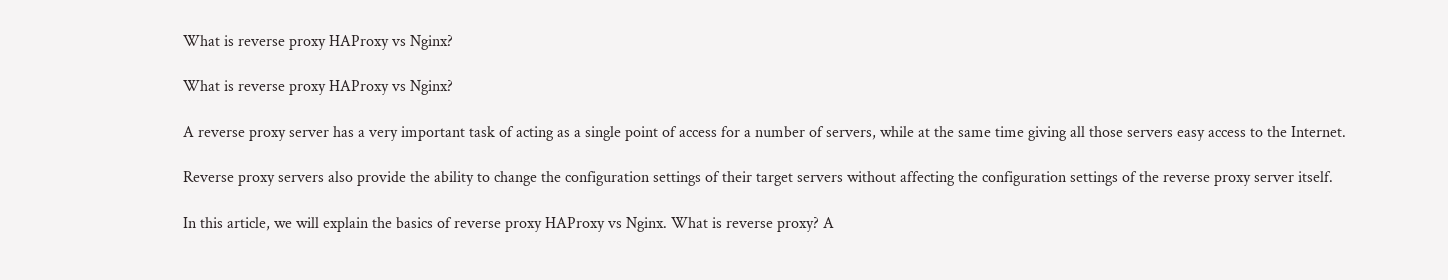What is reverse proxy HAProxy vs Nginx?

What is reverse proxy HAProxy vs Nginx?

A reverse proxy server has a very important task of acting as a single point of access for a number of servers, while at the same time giving all those servers easy access to the Internet.

Reverse proxy servers also provide the ability to change the configuration settings of their target servers without affecting the configuration settings of the reverse proxy server itself.

In this article, we will explain the basics of reverse proxy HAProxy vs Nginx. What is reverse proxy? A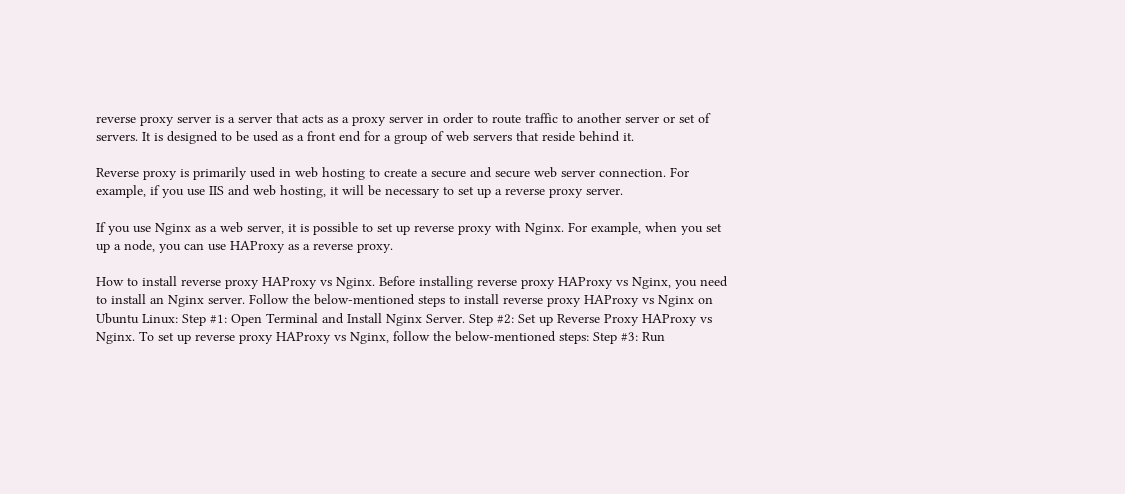reverse proxy server is a server that acts as a proxy server in order to route traffic to another server or set of servers. It is designed to be used as a front end for a group of web servers that reside behind it.

Reverse proxy is primarily used in web hosting to create a secure and secure web server connection. For example, if you use IIS and web hosting, it will be necessary to set up a reverse proxy server.

If you use Nginx as a web server, it is possible to set up reverse proxy with Nginx. For example, when you set up a node, you can use HAProxy as a reverse proxy.

How to install reverse proxy HAProxy vs Nginx. Before installing reverse proxy HAProxy vs Nginx, you need to install an Nginx server. Follow the below-mentioned steps to install reverse proxy HAProxy vs Nginx on Ubuntu Linux: Step #1: Open Terminal and Install Nginx Server. Step #2: Set up Reverse Proxy HAProxy vs Nginx. To set up reverse proxy HAProxy vs Nginx, follow the below-mentioned steps: Step #3: Run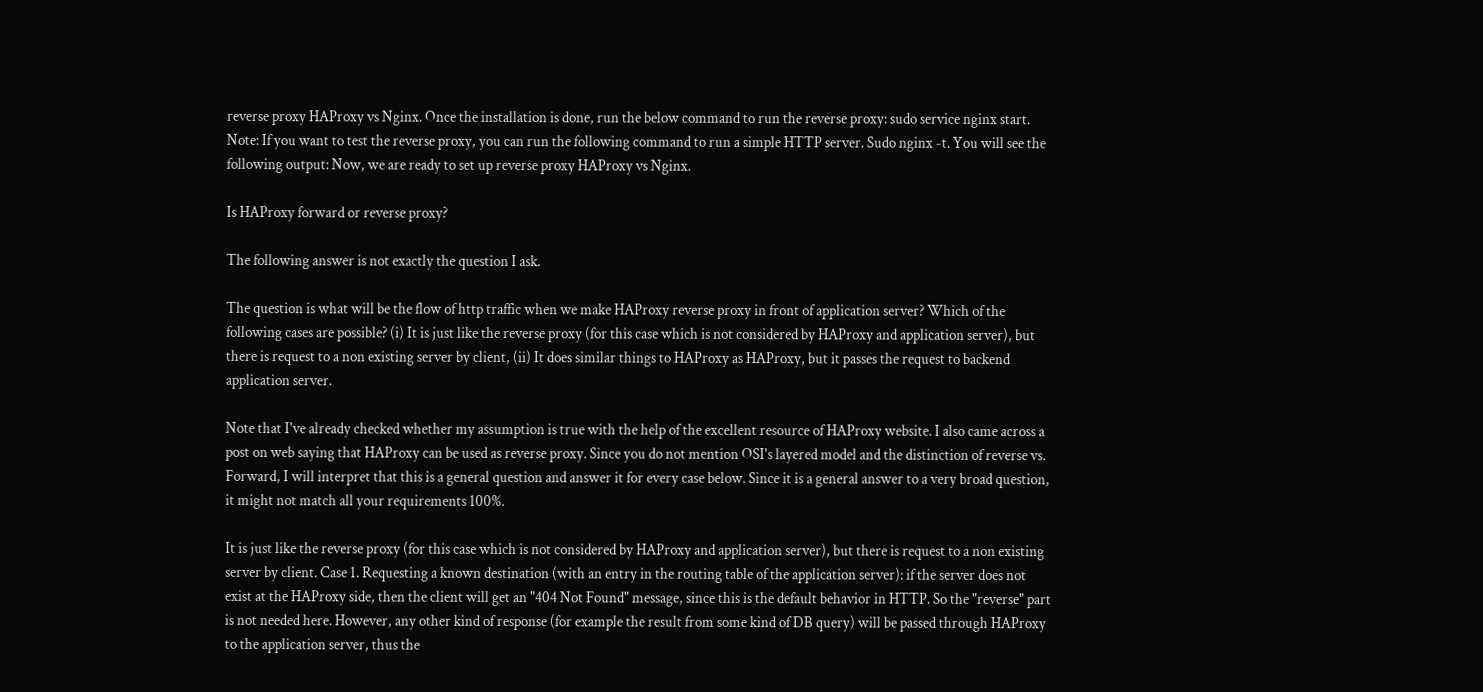reverse proxy HAProxy vs Nginx. Once the installation is done, run the below command to run the reverse proxy: sudo service nginx start. Note: If you want to test the reverse proxy, you can run the following command to run a simple HTTP server. Sudo nginx -t. You will see the following output: Now, we are ready to set up reverse proxy HAProxy vs Nginx.

Is HAProxy forward or reverse proxy?

The following answer is not exactly the question I ask.

The question is what will be the flow of http traffic when we make HAProxy reverse proxy in front of application server? Which of the following cases are possible? (i) It is just like the reverse proxy (for this case which is not considered by HAProxy and application server), but there is request to a non existing server by client, (ii) It does similar things to HAProxy as HAProxy, but it passes the request to backend application server.

Note that I've already checked whether my assumption is true with the help of the excellent resource of HAProxy website. I also came across a post on web saying that HAProxy can be used as reverse proxy. Since you do not mention OSI's layered model and the distinction of reverse vs. Forward, I will interpret that this is a general question and answer it for every case below. Since it is a general answer to a very broad question, it might not match all your requirements 100%.

It is just like the reverse proxy (for this case which is not considered by HAProxy and application server), but there is request to a non existing server by client. Case 1. Requesting a known destination (with an entry in the routing table of the application server): if the server does not exist at the HAProxy side, then the client will get an "404 Not Found" message, since this is the default behavior in HTTP. So the "reverse" part is not needed here. However, any other kind of response (for example the result from some kind of DB query) will be passed through HAProxy to the application server, thus the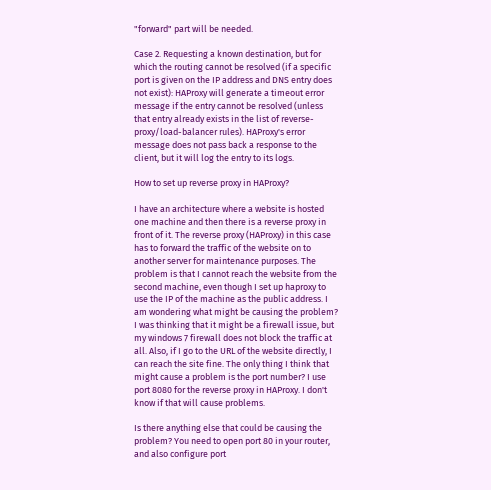"forward" part will be needed.

Case 2. Requesting a known destination, but for which the routing cannot be resolved (if a specific port is given on the IP address and DNS entry does not exist): HAProxy will generate a timeout error message if the entry cannot be resolved (unless that entry already exists in the list of reverse-proxy/load-balancer rules). HAProxy's error message does not pass back a response to the client, but it will log the entry to its logs.

How to set up reverse proxy in HAProxy?

I have an architecture where a website is hosted one machine and then there is a reverse proxy in front of it. The reverse proxy (HAProxy) in this case has to forward the traffic of the website on to another server for maintenance purposes. The problem is that I cannot reach the website from the second machine, even though I set up haproxy to use the IP of the machine as the public address. I am wondering what might be causing the problem?
I was thinking that it might be a firewall issue, but my windows 7 firewall does not block the traffic at all. Also, if I go to the URL of the website directly, I can reach the site fine. The only thing I think that might cause a problem is the port number? I use port 8080 for the reverse proxy in HAProxy. I don't know if that will cause problems.

Is there anything else that could be causing the problem? You need to open port 80 in your router, and also configure port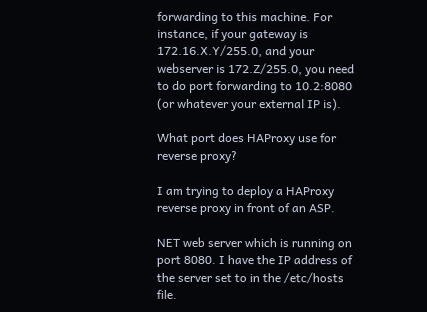forwarding to this machine. For instance, if your gateway is 172.16.X.Y/255.0, and your webserver is 172.Z/255.0, you need to do port forwarding to 10.2:8080 (or whatever your external IP is).

What port does HAProxy use for reverse proxy?

I am trying to deploy a HAProxy reverse proxy in front of an ASP.

NET web server which is running on port 8080. I have the IP address of the server set to in the /etc/hosts file.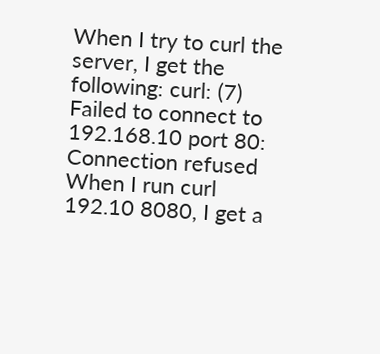When I try to curl the server, I get the following: curl: (7) Failed to connect to 192.168.10 port 80: Connection refused
When I run curl 192.10 8080, I get a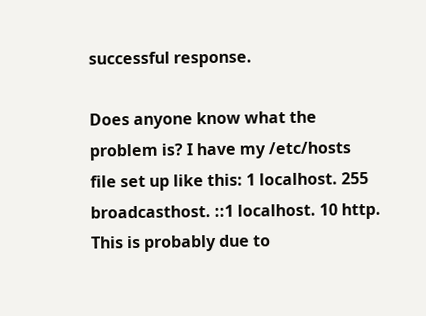successful response.

Does anyone know what the problem is? I have my /etc/hosts file set up like this: 1 localhost. 255 broadcasthost. ::1 localhost. 10 http. This is probably due to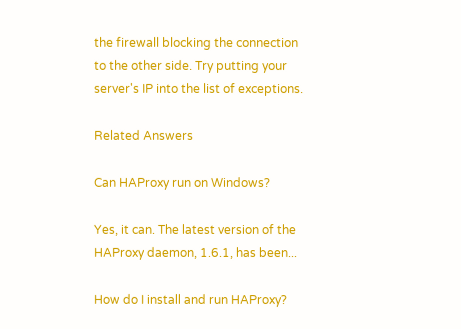the firewall blocking the connection to the other side. Try putting your server's IP into the list of exceptions.

Related Answers

Can HAProxy run on Windows?

Yes, it can. The latest version of the HAProxy daemon, 1.6.1, has been...

How do I install and run HAProxy?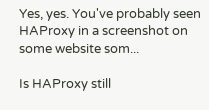Yes, yes. You've probably seen HAProxy in a screenshot on some website som...

Is HAProxy still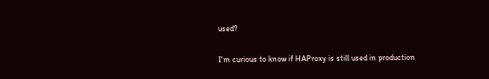used?

I'm curious to know if HAProxy is still used in production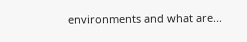environments and what are...